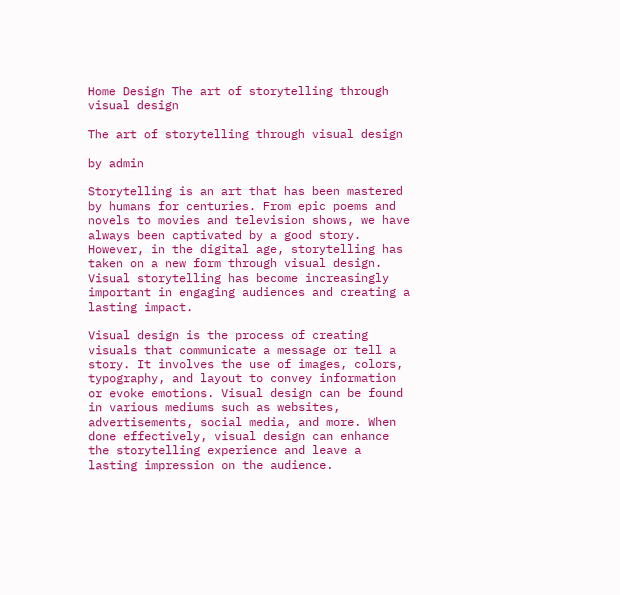Home Design The art of storytelling through visual design

The art of storytelling through visual design

by admin

Storytelling is an art that has been mastered by humans for centuries. From epic poems and novels to movies and television shows, we have always been captivated by a good story. However, in the digital age, storytelling has taken on a new form through visual design. Visual storytelling has become increasingly important in engaging audiences and creating a lasting impact.

Visual design is the process of creating visuals that communicate a message or tell a story. It involves the use of images, colors, typography, and layout to convey information or evoke emotions. Visual design can be found in various mediums such as websites, advertisements, social media, and more. When done effectively, visual design can enhance the storytelling experience and leave a lasting impression on the audience.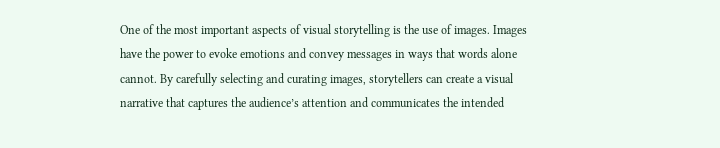One of the most important aspects of visual storytelling is the use of images. Images have the power to evoke emotions and convey messages in ways that words alone cannot. By carefully selecting and curating images, storytellers can create a visual narrative that captures the audience’s attention and communicates the intended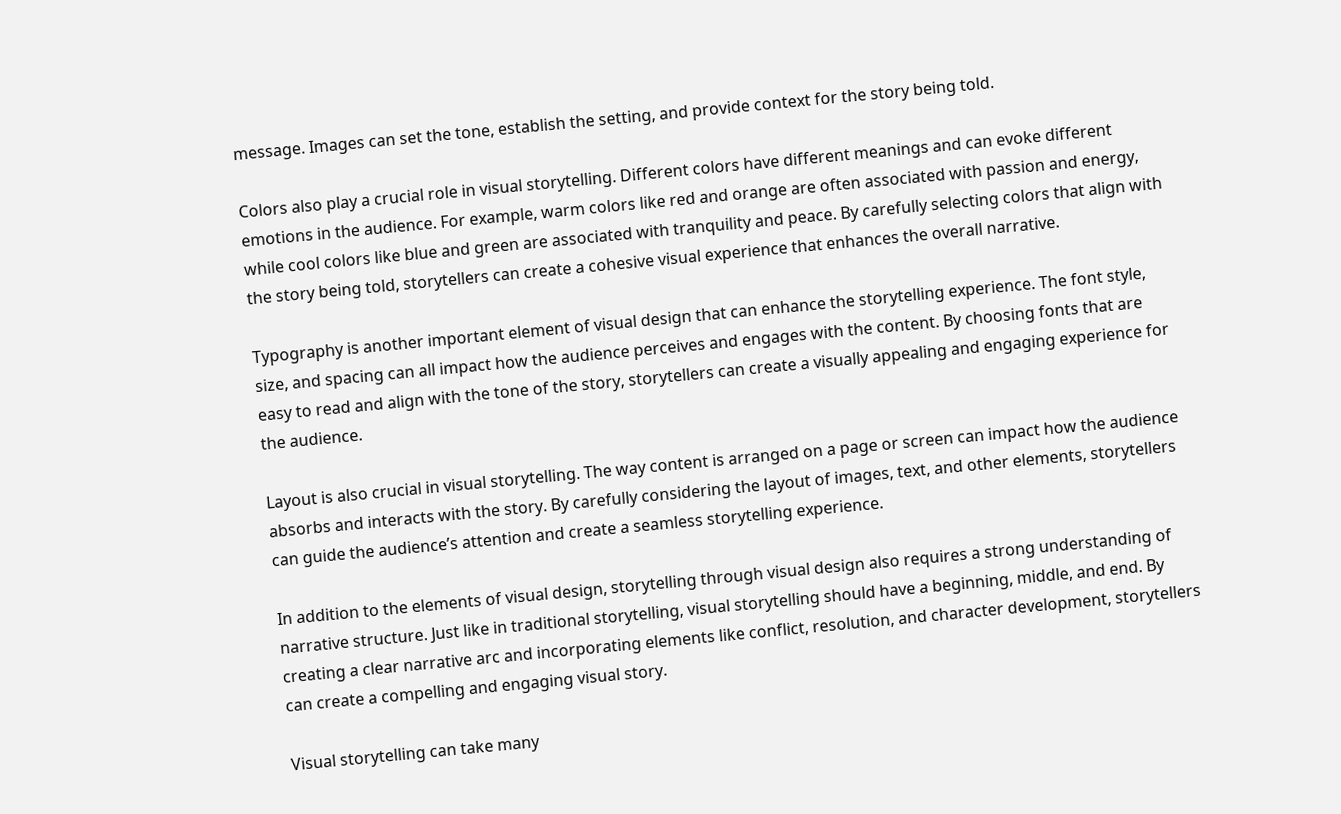message. Images can set the tone, establish the setting, and provide context for the story being told.

Colors also play a crucial role in visual storytelling. Different colors have different meanings and can evoke different emotions in the audience. For example, warm colors like red and orange are often associated with passion and energy, while cool colors like blue and green are associated with tranquility and peace. By carefully selecting colors that align with the story being told, storytellers can create a cohesive visual experience that enhances the overall narrative.

Typography is another important element of visual design that can enhance the storytelling experience. The font style, size, and spacing can all impact how the audience perceives and engages with the content. By choosing fonts that are easy to read and align with the tone of the story, storytellers can create a visually appealing and engaging experience for the audience.

Layout is also crucial in visual storytelling. The way content is arranged on a page or screen can impact how the audience absorbs and interacts with the story. By carefully considering the layout of images, text, and other elements, storytellers can guide the audience’s attention and create a seamless storytelling experience.

In addition to the elements of visual design, storytelling through visual design also requires a strong understanding of narrative structure. Just like in traditional storytelling, visual storytelling should have a beginning, middle, and end. By creating a clear narrative arc and incorporating elements like conflict, resolution, and character development, storytellers can create a compelling and engaging visual story.

Visual storytelling can take many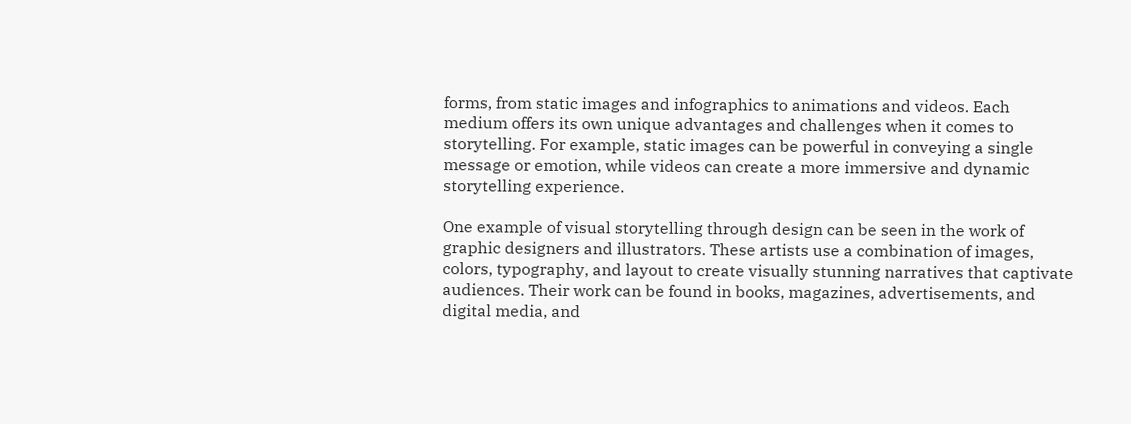forms, from static images and infographics to animations and videos. Each medium offers its own unique advantages and challenges when it comes to storytelling. For example, static images can be powerful in conveying a single message or emotion, while videos can create a more immersive and dynamic storytelling experience.

One example of visual storytelling through design can be seen in the work of graphic designers and illustrators. These artists use a combination of images, colors, typography, and layout to create visually stunning narratives that captivate audiences. Their work can be found in books, magazines, advertisements, and digital media, and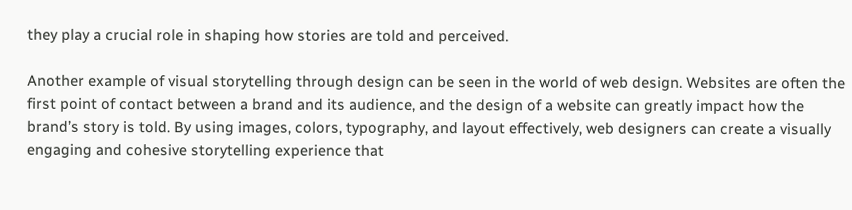they play a crucial role in shaping how stories are told and perceived.

Another example of visual storytelling through design can be seen in the world of web design. Websites are often the first point of contact between a brand and its audience, and the design of a website can greatly impact how the brand’s story is told. By using images, colors, typography, and layout effectively, web designers can create a visually engaging and cohesive storytelling experience that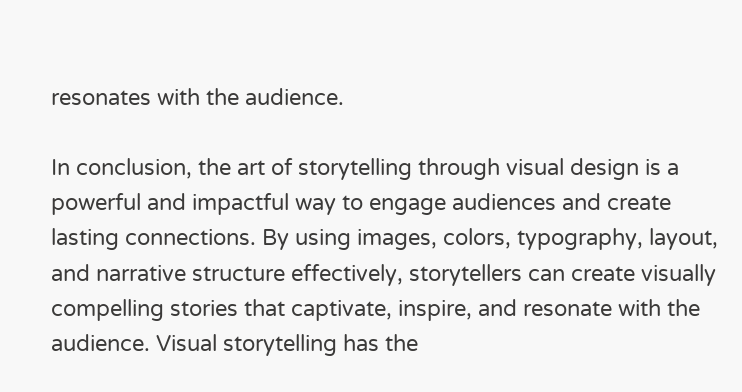resonates with the audience.

In conclusion, the art of storytelling through visual design is a powerful and impactful way to engage audiences and create lasting connections. By using images, colors, typography, layout, and narrative structure effectively, storytellers can create visually compelling stories that captivate, inspire, and resonate with the audience. Visual storytelling has the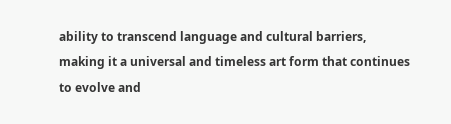ability to transcend language and cultural barriers, making it a universal and timeless art form that continues to evolve and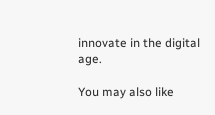innovate in the digital age.

You may also like